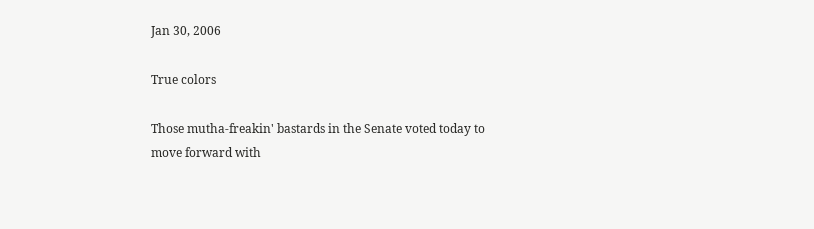Jan 30, 2006

True colors

Those mutha-freakin' bastards in the Senate voted today to move forward with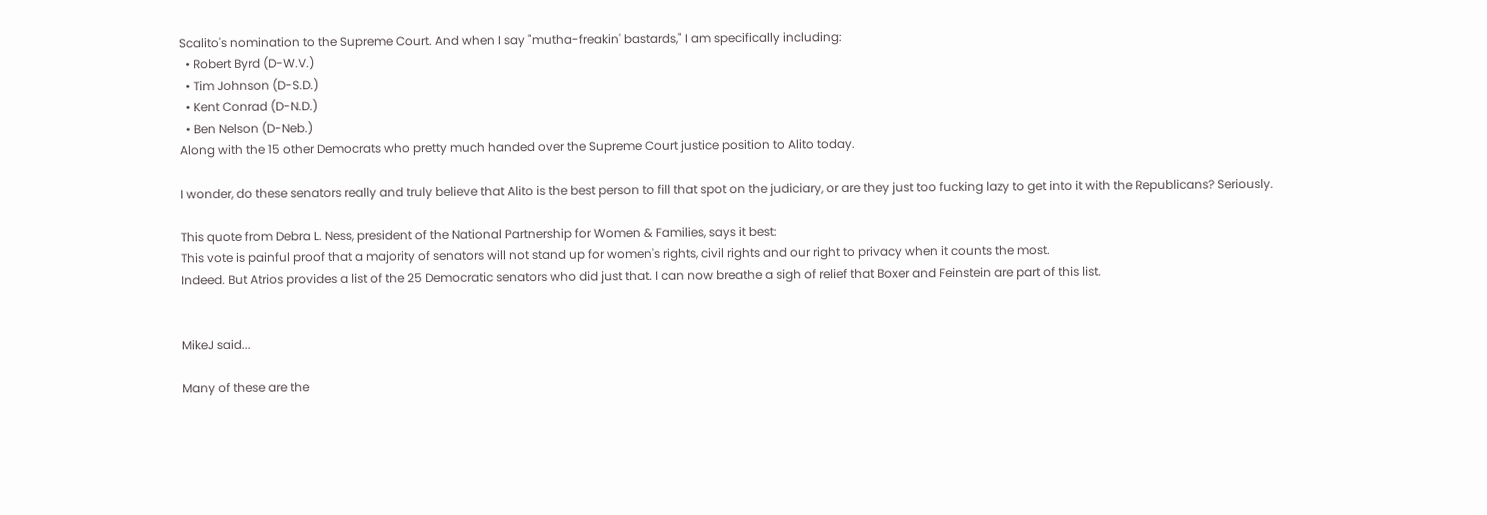Scalito's nomination to the Supreme Court. And when I say "mutha-freakin' bastards," I am specifically including:
  • Robert Byrd (D-W.V.)
  • Tim Johnson (D-S.D.)
  • Kent Conrad (D-N.D.)
  • Ben Nelson (D-Neb.)
Along with the 15 other Democrats who pretty much handed over the Supreme Court justice position to Alito today.

I wonder, do these senators really and truly believe that Alito is the best person to fill that spot on the judiciary, or are they just too fucking lazy to get into it with the Republicans? Seriously.

This quote from Debra L. Ness, president of the National Partnership for Women & Families, says it best:
This vote is painful proof that a majority of senators will not stand up for women's rights, civil rights and our right to privacy when it counts the most.
Indeed. But Atrios provides a list of the 25 Democratic senators who did just that. I can now breathe a sigh of relief that Boxer and Feinstein are part of this list.


MikeJ said...

Many of these are the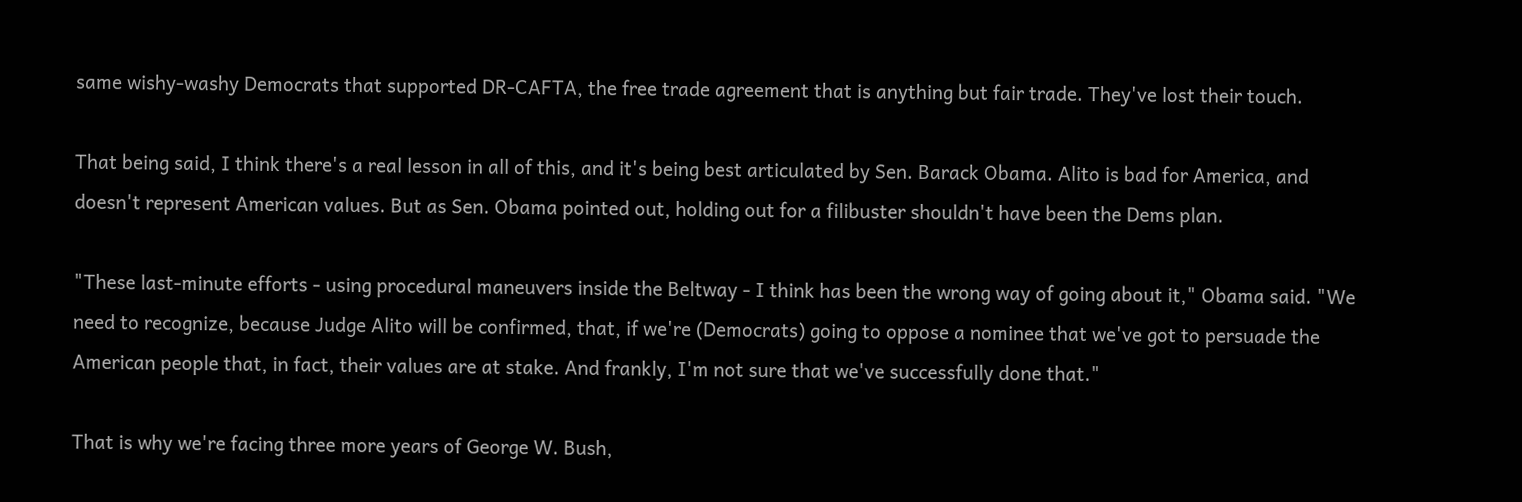same wishy-washy Democrats that supported DR-CAFTA, the free trade agreement that is anything but fair trade. They've lost their touch.

That being said, I think there's a real lesson in all of this, and it's being best articulated by Sen. Barack Obama. Alito is bad for America, and doesn't represent American values. But as Sen. Obama pointed out, holding out for a filibuster shouldn't have been the Dems plan.

"These last-minute efforts - using procedural maneuvers inside the Beltway - I think has been the wrong way of going about it," Obama said. "We need to recognize, because Judge Alito will be confirmed, that, if we're (Democrats) going to oppose a nominee that we've got to persuade the American people that, in fact, their values are at stake. And frankly, I'm not sure that we've successfully done that."

That is why we're facing three more years of George W. Bush,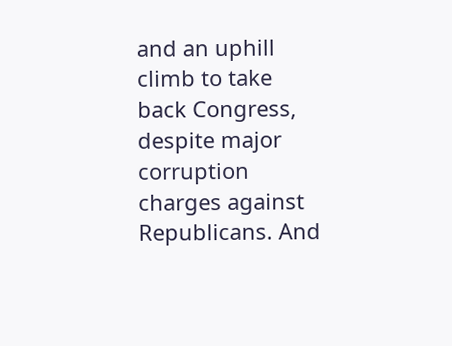and an uphill climb to take back Congress, despite major corruption charges against Republicans. And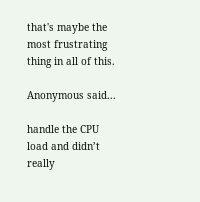that's maybe the most frustrating thing in all of this.

Anonymous said...

handle the CPU load and didn’t really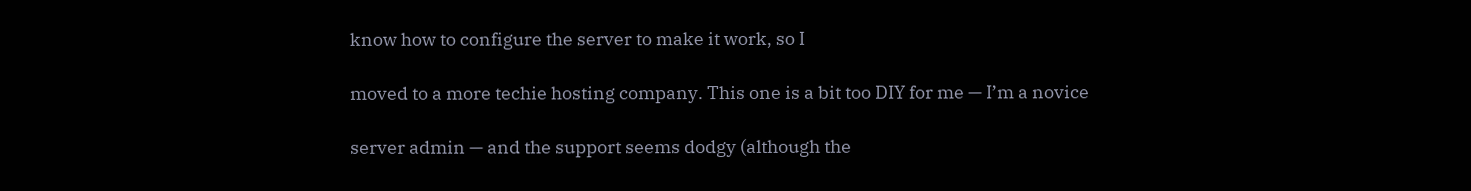know how to configure the server to make it work, so I

moved to a more techie hosting company. This one is a bit too DIY for me — I’m a novice

server admin — and the support seems dodgy (although the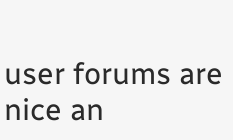user forums are nice an